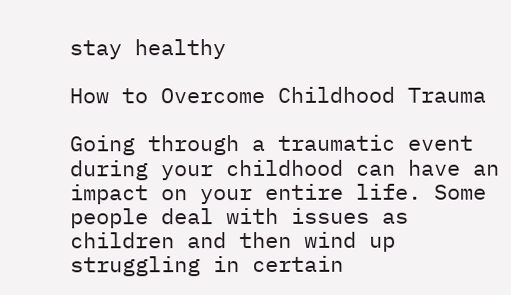stay healthy

How to Overcome Childhood Trauma

Going through a traumatic event during your childhood can have an impact on your entire life. Some people deal with issues as children and then wind up struggling in certain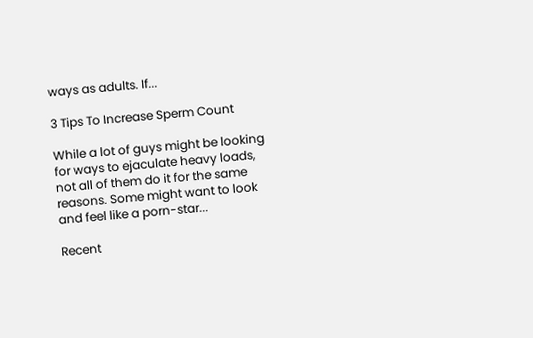ways as adults. If...

3 Tips To Increase Sperm Count

While a lot of guys might be looking for ways to ejaculate heavy loads, not all of them do it for the same reasons. Some might want to look and feel like a porn-star...

Recent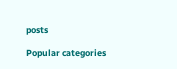posts

Popular categories